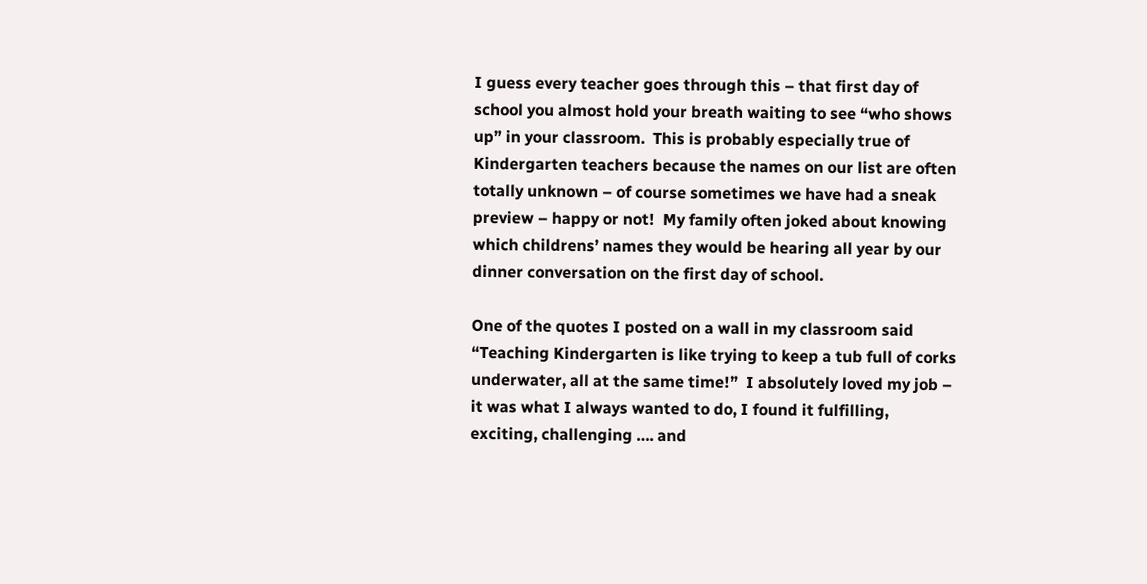I guess every teacher goes through this – that first day of school you almost hold your breath waiting to see “who shows up” in your classroom.  This is probably especially true of Kindergarten teachers because the names on our list are often totally unknown – of course sometimes we have had a sneak preview – happy or not!  My family often joked about knowing which childrens’ names they would be hearing all year by our dinner conversation on the first day of school.

One of the quotes I posted on a wall in my classroom said  “Teaching Kindergarten is like trying to keep a tub full of corks underwater, all at the same time!”  I absolutely loved my job – it was what I always wanted to do, I found it fulfilling, exciting, challenging …. and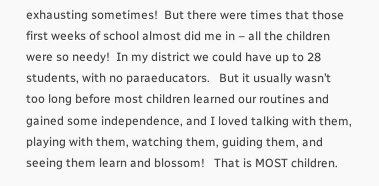exhausting sometimes!  But there were times that those first weeks of school almost did me in – all the children were so needy!  In my district we could have up to 28 students, with no paraeducators.   But it usually wasn’t too long before most children learned our routines and gained some independence, and I loved talking with them, playing with them, watching them, guiding them, and seeing them learn and blossom!   That is MOST children.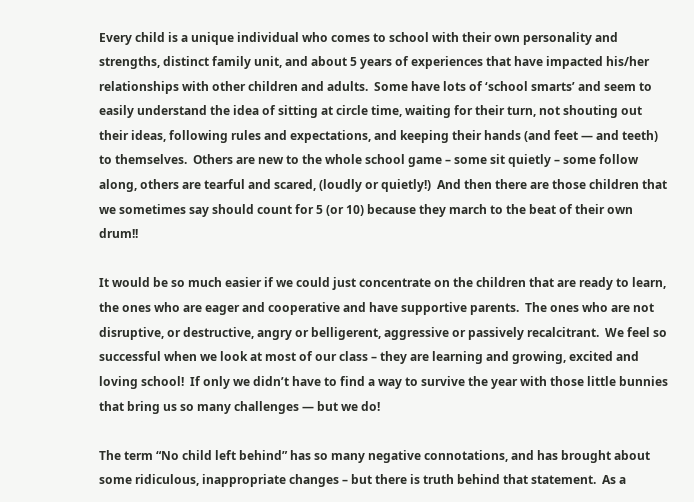Every child is a unique individual who comes to school with their own personality and strengths, distinct family unit, and about 5 years of experiences that have impacted his/her relationships with other children and adults.  Some have lots of ‘school smarts’ and seem to easily understand the idea of sitting at circle time, waiting for their turn, not shouting out their ideas, following rules and expectations, and keeping their hands (and feet — and teeth) to themselves.  Others are new to the whole school game – some sit quietly – some follow along, others are tearful and scared, (loudly or quietly!)  And then there are those children that we sometimes say should count for 5 (or 10) because they march to the beat of their own drum!!

It would be so much easier if we could just concentrate on the children that are ready to learn, the ones who are eager and cooperative and have supportive parents.  The ones who are not disruptive, or destructive, angry or belligerent, aggressive or passively recalcitrant.  We feel so successful when we look at most of our class – they are learning and growing, excited and loving school!  If only we didn’t have to find a way to survive the year with those little bunnies that bring us so many challenges — but we do!

The term “No child left behind” has so many negative connotations, and has brought about some ridiculous, inappropriate changes – but there is truth behind that statement.  As a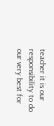teacher it is our responsibility to do our very best for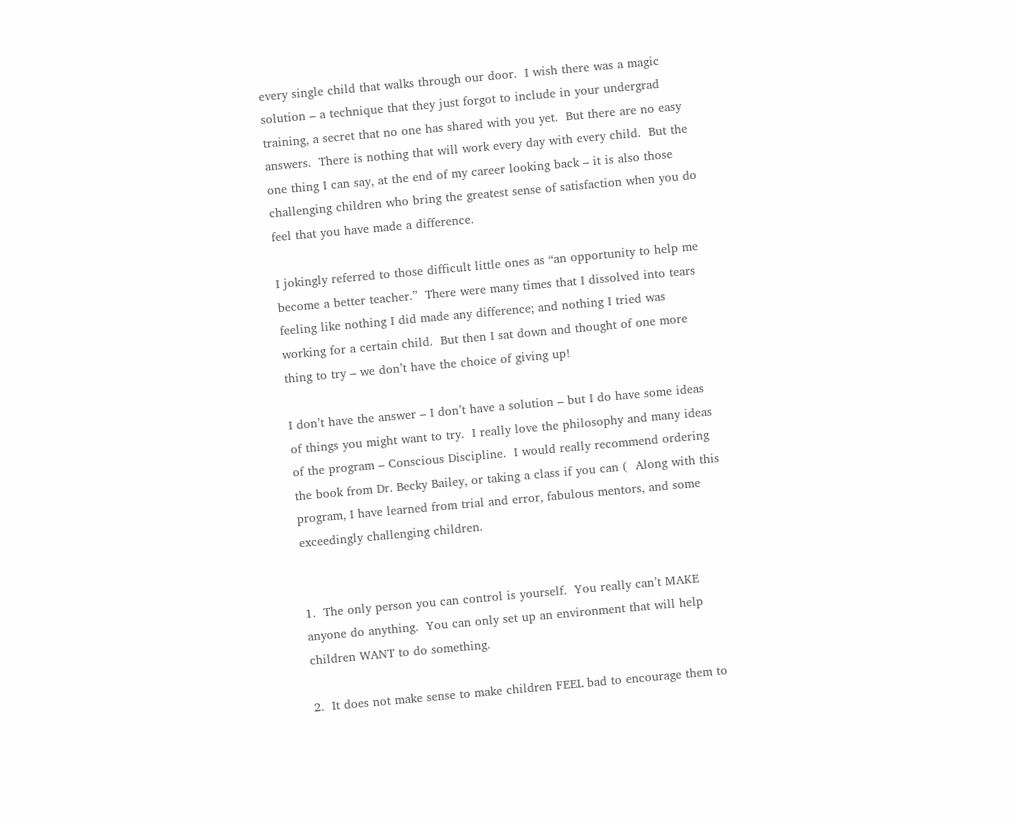every single child that walks through our door.  I wish there was a magic solution – a technique that they just forgot to include in your undergrad training, a secret that no one has shared with you yet.  But there are no easy answers.  There is nothing that will work every day with every child.  But the one thing I can say, at the end of my career looking back – it is also those challenging children who bring the greatest sense of satisfaction when you do feel that you have made a difference.

I jokingly referred to those difficult little ones as “an opportunity to help me become a better teacher.”  There were many times that I dissolved into tears feeling like nothing I did made any difference; and nothing I tried was working for a certain child.  But then I sat down and thought of one more thing to try – we don’t have the choice of giving up!

I don’t have the answer – I don’t have a solution – but I do have some ideas of things you might want to try.  I really love the philosophy and many ideas of the program – Conscious Discipline.  I would really recommend ordering the book from Dr. Becky Bailey, or taking a class if you can (  Along with this program, I have learned from trial and error, fabulous mentors, and some exceedingly challenging children.


1.  The only person you can control is yourself.  You really can’t MAKE anyone do anything.  You can only set up an environment that will help children WANT to do something.

2.  It does not make sense to make children FEEL bad to encourage them to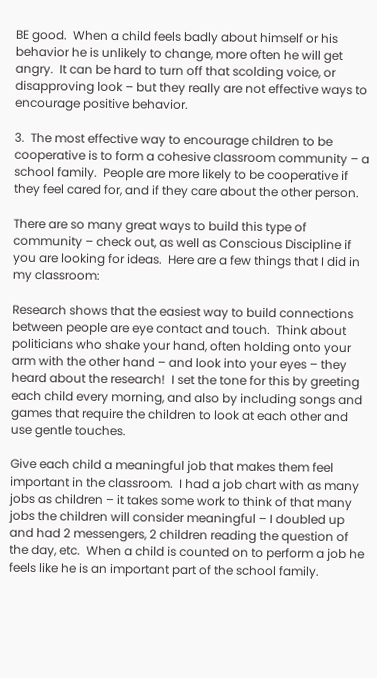BE good.  When a child feels badly about himself or his behavior he is unlikely to change, more often he will get angry.  It can be hard to turn off that scolding voice, or disapproving look – but they really are not effective ways to encourage positive behavior.

3.  The most effective way to encourage children to be cooperative is to form a cohesive classroom community – a school family.  People are more likely to be cooperative if they feel cared for, and if they care about the other person.

There are so many great ways to build this type of community – check out, as well as Conscious Discipline if you are looking for ideas.  Here are a few things that I did in my classroom:

Research shows that the easiest way to build connections between people are eye contact and touch.  Think about politicians who shake your hand, often holding onto your arm with the other hand – and look into your eyes – they heard about the research!  I set the tone for this by greeting each child every morning, and also by including songs and games that require the children to look at each other and use gentle touches.

Give each child a meaningful job that makes them feel important in the classroom.  I had a job chart with as many jobs as children – it takes some work to think of that many jobs the children will consider meaningful – I doubled up and had 2 messengers, 2 children reading the question of the day, etc.  When a child is counted on to perform a job he feels like he is an important part of the school family.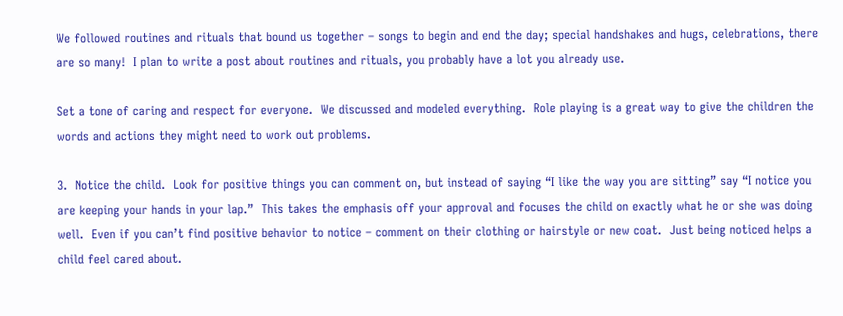We followed routines and rituals that bound us together – songs to begin and end the day; special handshakes and hugs, celebrations, there are so many!  I plan to write a post about routines and rituals, you probably have a lot you already use.

Set a tone of caring and respect for everyone.  We discussed and modeled everything.  Role playing is a great way to give the children the words and actions they might need to work out problems.

3.  Notice the child.  Look for positive things you can comment on, but instead of saying “I like the way you are sitting” say “I notice you are keeping your hands in your lap.”  This takes the emphasis off your approval and focuses the child on exactly what he or she was doing well.  Even if you can’t find positive behavior to notice – comment on their clothing or hairstyle or new coat.  Just being noticed helps a child feel cared about.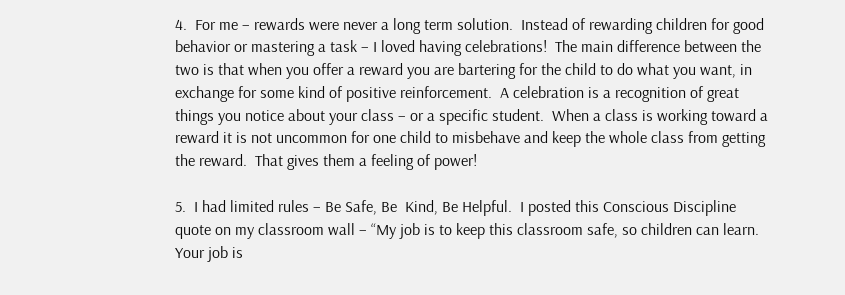4.  For me – rewards were never a long term solution.  Instead of rewarding children for good behavior or mastering a task – I loved having celebrations!  The main difference between the two is that when you offer a reward you are bartering for the child to do what you want, in exchange for some kind of positive reinforcement.  A celebration is a recognition of great things you notice about your class – or a specific student.  When a class is working toward a reward it is not uncommon for one child to misbehave and keep the whole class from getting the reward.  That gives them a feeling of power!

5.  I had limited rules – Be Safe, Be  Kind, Be Helpful.  I posted this Conscious Discipline quote on my classroom wall – “My job is to keep this classroom safe, so children can learn.  Your job is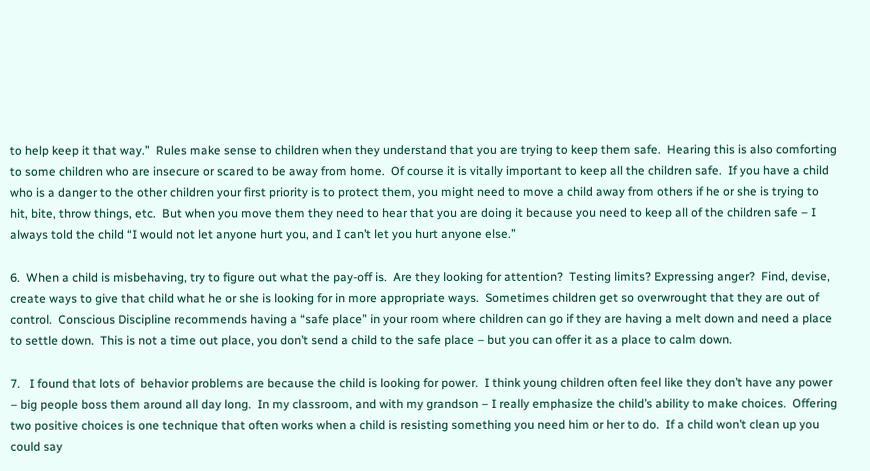to help keep it that way.”  Rules make sense to children when they understand that you are trying to keep them safe.  Hearing this is also comforting to some children who are insecure or scared to be away from home.  Of course it is vitally important to keep all the children safe.  If you have a child who is a danger to the other children your first priority is to protect them, you might need to move a child away from others if he or she is trying to hit, bite, throw things, etc.  But when you move them they need to hear that you are doing it because you need to keep all of the children safe – I always told the child “I would not let anyone hurt you, and I can’t let you hurt anyone else.”

6.  When a child is misbehaving, try to figure out what the pay-off is.  Are they looking for attention?  Testing limits? Expressing anger?  Find, devise, create ways to give that child what he or she is looking for in more appropriate ways.  Sometimes children get so overwrought that they are out of control.  Conscious Discipline recommends having a “safe place” in your room where children can go if they are having a melt down and need a place to settle down.  This is not a time out place, you don’t send a child to the safe place – but you can offer it as a place to calm down.

7.   I found that lots of  behavior problems are because the child is looking for power.  I think young children often feel like they don’t have any power – big people boss them around all day long.  In my classroom, and with my grandson – I really emphasize the child’s ability to make choices.  Offering two positive choices is one technique that often works when a child is resisting something you need him or her to do.  If a child won’t clean up you could say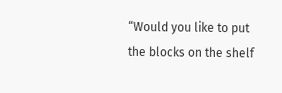“Would you like to put the blocks on the shelf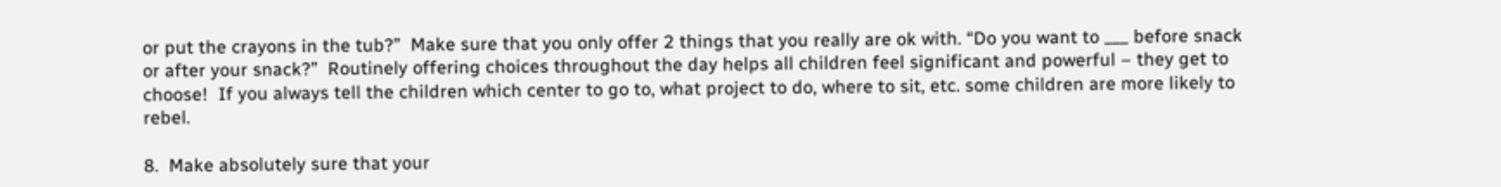or put the crayons in the tub?”  Make sure that you only offer 2 things that you really are ok with. “Do you want to ___ before snack or after your snack?”  Routinely offering choices throughout the day helps all children feel significant and powerful – they get to choose!  If you always tell the children which center to go to, what project to do, where to sit, etc. some children are more likely to rebel.

8.  Make absolutely sure that your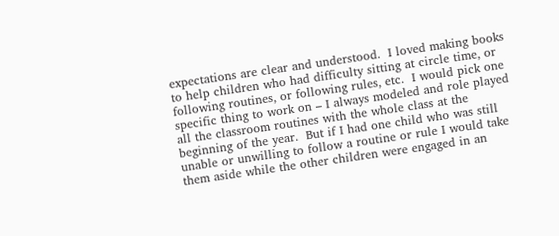expectations are clear and understood.  I loved making books to help children who had difficulty sitting at circle time, or following routines, or following rules, etc.  I would pick one specific thing to work on – I always modeled and role played all the classroom routines with the whole class at the beginning of the year.  But if I had one child who was still unable or unwilling to follow a routine or rule I would take them aside while the other children were engaged in an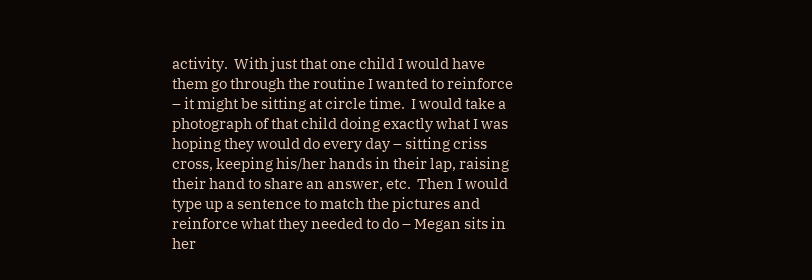activity.  With just that one child I would have them go through the routine I wanted to reinforce – it might be sitting at circle time.  I would take a photograph of that child doing exactly what I was hoping they would do every day – sitting criss cross, keeping his/her hands in their lap, raising their hand to share an answer, etc.  Then I would type up a sentence to match the pictures and reinforce what they needed to do – Megan sits in her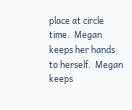place at circle time.  Megan keeps her hands to herself.  Megan keeps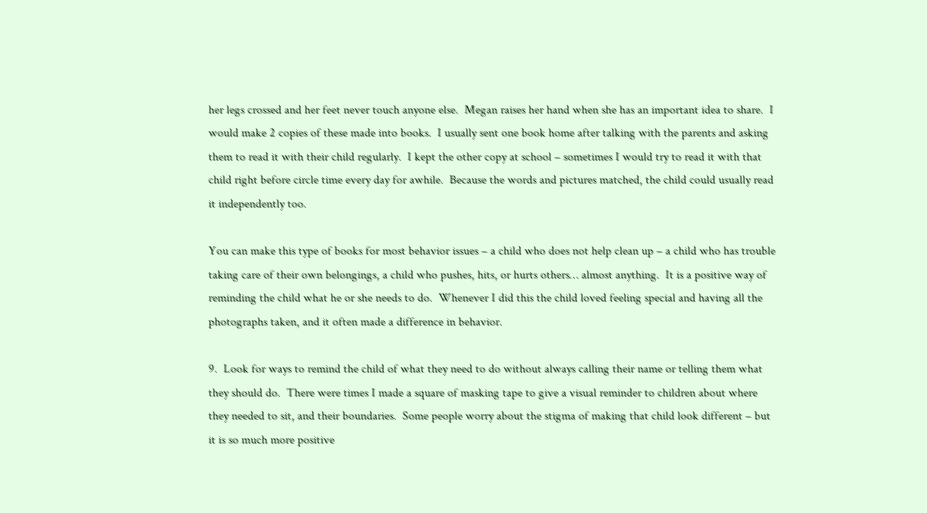her legs crossed and her feet never touch anyone else.  Megan raises her hand when she has an important idea to share.  I would make 2 copies of these made into books.  I usually sent one book home after talking with the parents and asking them to read it with their child regularly.  I kept the other copy at school – sometimes I would try to read it with that child right before circle time every day for awhile.  Because the words and pictures matched, the child could usually read it independently too.

You can make this type of books for most behavior issues – a child who does not help clean up – a child who has trouble taking care of their own belongings, a child who pushes, hits, or hurts others… almost anything.  It is a positive way of reminding the child what he or she needs to do.  Whenever I did this the child loved feeling special and having all the photographs taken, and it often made a difference in behavior.

9.  Look for ways to remind the child of what they need to do without always calling their name or telling them what they should do.  There were times I made a square of masking tape to give a visual reminder to children about where they needed to sit, and their boundaries.  Some people worry about the stigma of making that child look different – but it is so much more positive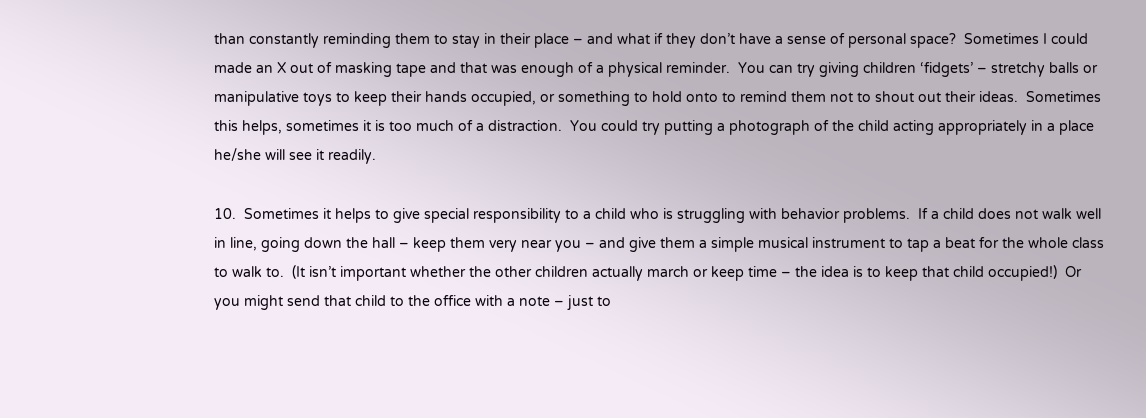than constantly reminding them to stay in their place – and what if they don’t have a sense of personal space?  Sometimes I could made an X out of masking tape and that was enough of a physical reminder.  You can try giving children ‘fidgets’ – stretchy balls or manipulative toys to keep their hands occupied, or something to hold onto to remind them not to shout out their ideas.  Sometimes this helps, sometimes it is too much of a distraction.  You could try putting a photograph of the child acting appropriately in a place he/she will see it readily.

10.  Sometimes it helps to give special responsibility to a child who is struggling with behavior problems.  If a child does not walk well in line, going down the hall – keep them very near you – and give them a simple musical instrument to tap a beat for the whole class to walk to.  (It isn’t important whether the other children actually march or keep time – the idea is to keep that child occupied!)  Or you might send that child to the office with a note – just to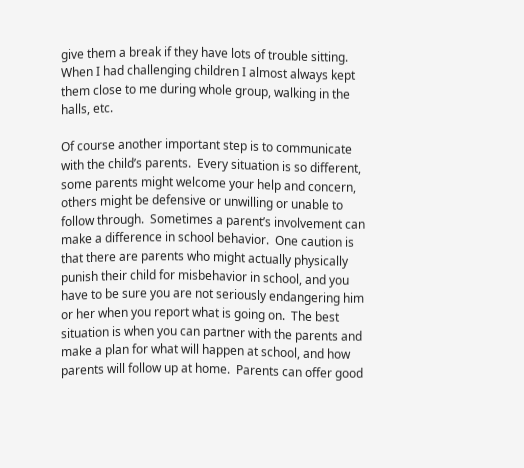give them a break if they have lots of trouble sitting.  When I had challenging children I almost always kept them close to me during whole group, walking in the halls, etc.

Of course another important step is to communicate with the child’s parents.  Every situation is so different, some parents might welcome your help and concern, others might be defensive or unwilling or unable to follow through.  Sometimes a parent’s involvement can make a difference in school behavior.  One caution is that there are parents who might actually physically punish their child for misbehavior in school, and you have to be sure you are not seriously endangering him or her when you report what is going on.  The best situation is when you can partner with the parents and make a plan for what will happen at school, and how parents will follow up at home.  Parents can offer good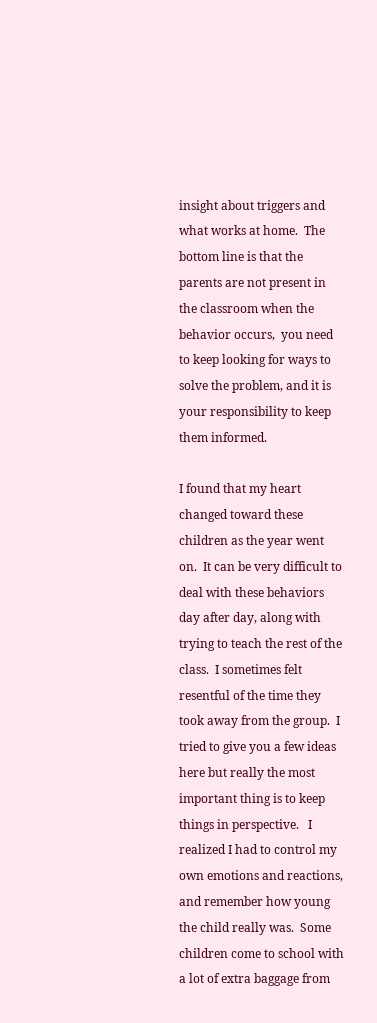insight about triggers and what works at home.  The bottom line is that the parents are not present in the classroom when the behavior occurs,  you need to keep looking for ways to solve the problem, and it is your responsibility to keep them informed.

I found that my heart changed toward these children as the year went on.  It can be very difficult to deal with these behaviors day after day, along with trying to teach the rest of the class.  I sometimes felt resentful of the time they took away from the group.  I tried to give you a few ideas here but really the most important thing is to keep things in perspective.   I realized I had to control my own emotions and reactions, and remember how young the child really was.  Some children come to school with a lot of extra baggage from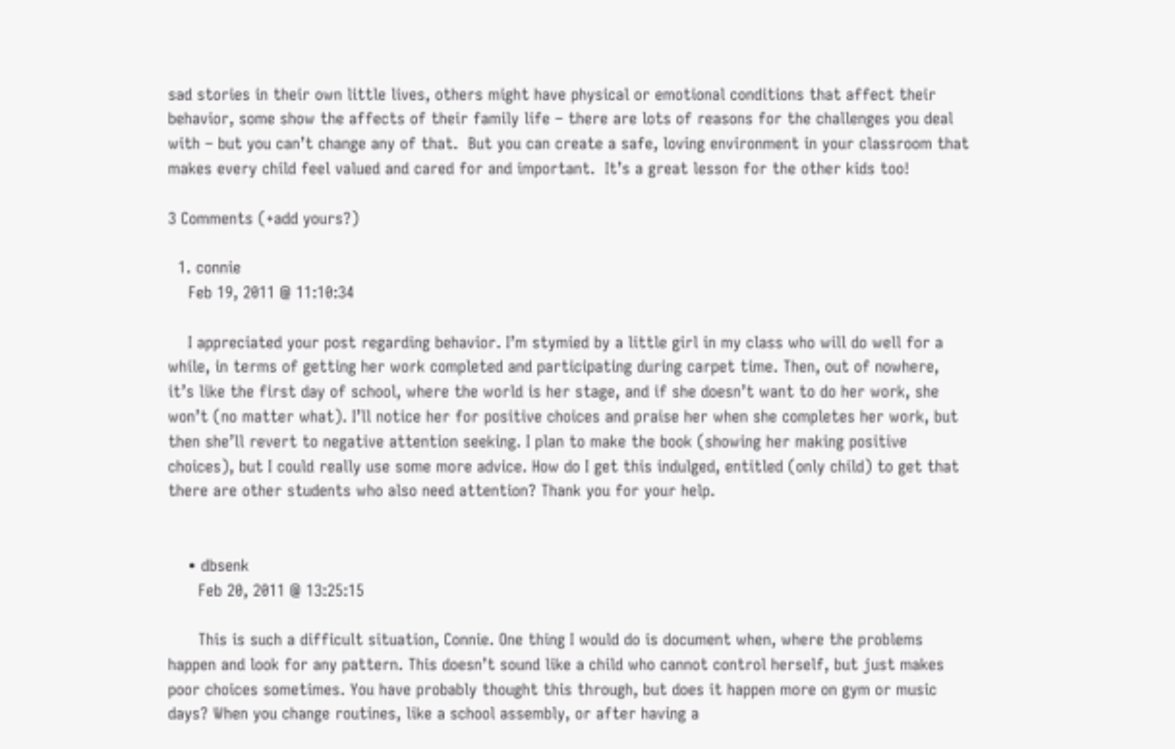sad stories in their own little lives, others might have physical or emotional conditions that affect their behavior, some show the affects of their family life – there are lots of reasons for the challenges you deal with – but you can’t change any of that.  But you can create a safe, loving environment in your classroom that makes every child feel valued and cared for and important.  It’s a great lesson for the other kids too!

3 Comments (+add yours?)

  1. connie
    Feb 19, 2011 @ 11:10:34

    I appreciated your post regarding behavior. I’m stymied by a little girl in my class who will do well for a while, in terms of getting her work completed and participating during carpet time. Then, out of nowhere, it’s like the first day of school, where the world is her stage, and if she doesn’t want to do her work, she won’t (no matter what). I’ll notice her for positive choices and praise her when she completes her work, but then she’ll revert to negative attention seeking. I plan to make the book (showing her making positive choices), but I could really use some more advice. How do I get this indulged, entitled (only child) to get that there are other students who also need attention? Thank you for your help.


    • dbsenk
      Feb 20, 2011 @ 13:25:15

      This is such a difficult situation, Connie. One thing I would do is document when, where the problems happen and look for any pattern. This doesn’t sound like a child who cannot control herself, but just makes poor choices sometimes. You have probably thought this through, but does it happen more on gym or music days? When you change routines, like a school assembly, or after having a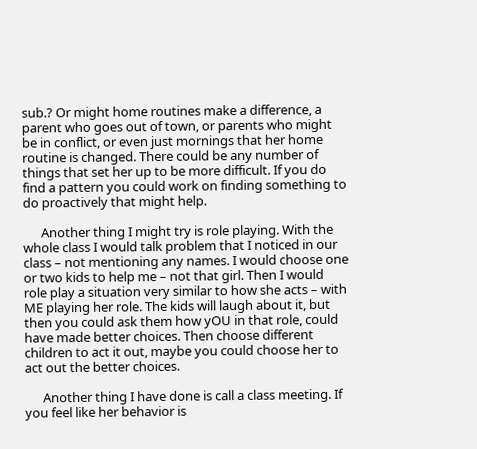sub.? Or might home routines make a difference, a parent who goes out of town, or parents who might be in conflict, or even just mornings that her home routine is changed. There could be any number of things that set her up to be more difficult. If you do find a pattern you could work on finding something to do proactively that might help.

      Another thing I might try is role playing. With the whole class I would talk problem that I noticed in our class – not mentioning any names. I would choose one or two kids to help me – not that girl. Then I would role play a situation very similar to how she acts – with ME playing her role. The kids will laugh about it, but then you could ask them how yOU in that role, could have made better choices. Then choose different children to act it out, maybe you could choose her to act out the better choices.

      Another thing I have done is call a class meeting. If you feel like her behavior is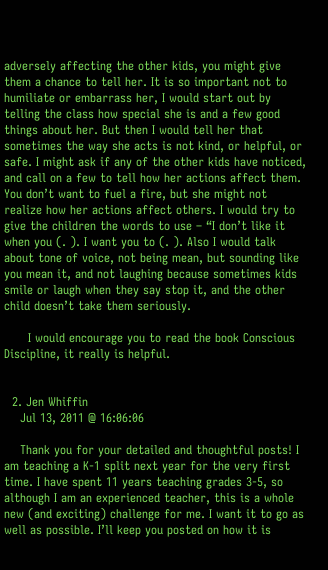adversely affecting the other kids, you might give them a chance to tell her. It is so important not to humiliate or embarrass her, I would start out by telling the class how special she is and a few good things about her. But then I would tell her that sometimes the way she acts is not kind, or helpful, or safe. I might ask if any of the other kids have noticed, and call on a few to tell how her actions affect them. You don’t want to fuel a fire, but she might not realize how her actions affect others. I would try to give the children the words to use – “I don’t like it when you (. ). I want you to (. ). Also I would talk about tone of voice, not being mean, but sounding like you mean it, and not laughing because sometimes kids smile or laugh when they say stop it, and the other child doesn’t take them seriously.

      I would encourage you to read the book Conscious Discipline, it really is helpful.


  2. Jen Whiffin
    Jul 13, 2011 @ 16:06:06

    Thank you for your detailed and thoughtful posts! I am teaching a K-1 split next year for the very first time. I have spent 11 years teaching grades 3-5, so although I am an experienced teacher, this is a whole new (and exciting) challenge for me. I want it to go as well as possible. I’ll keep you posted on how it is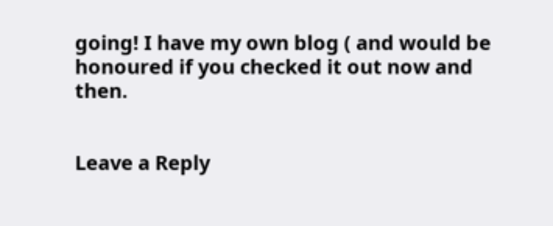going! I have my own blog ( and would be honoured if you checked it out now and then.


Leave a Reply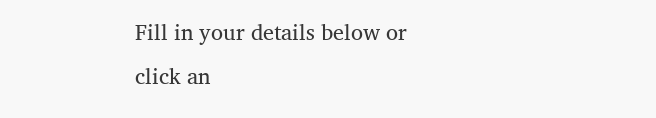Fill in your details below or click an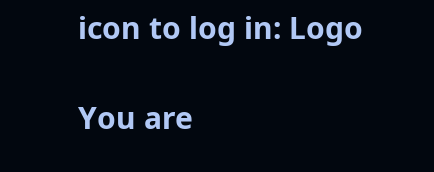icon to log in: Logo

You are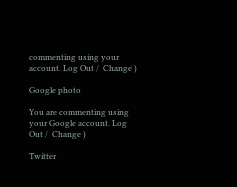commenting using your account. Log Out /  Change )

Google photo

You are commenting using your Google account. Log Out /  Change )

Twitter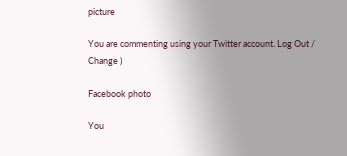picture

You are commenting using your Twitter account. Log Out /  Change )

Facebook photo

You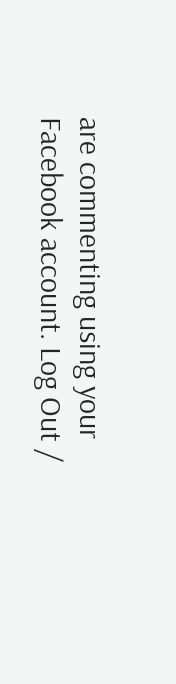are commenting using your Facebook account. Log Out /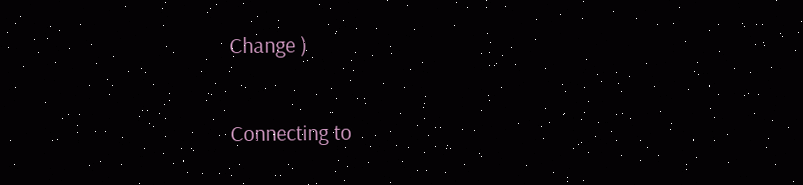Change )

Connecting to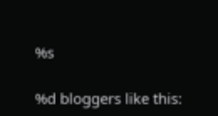%s

%d bloggers like this: